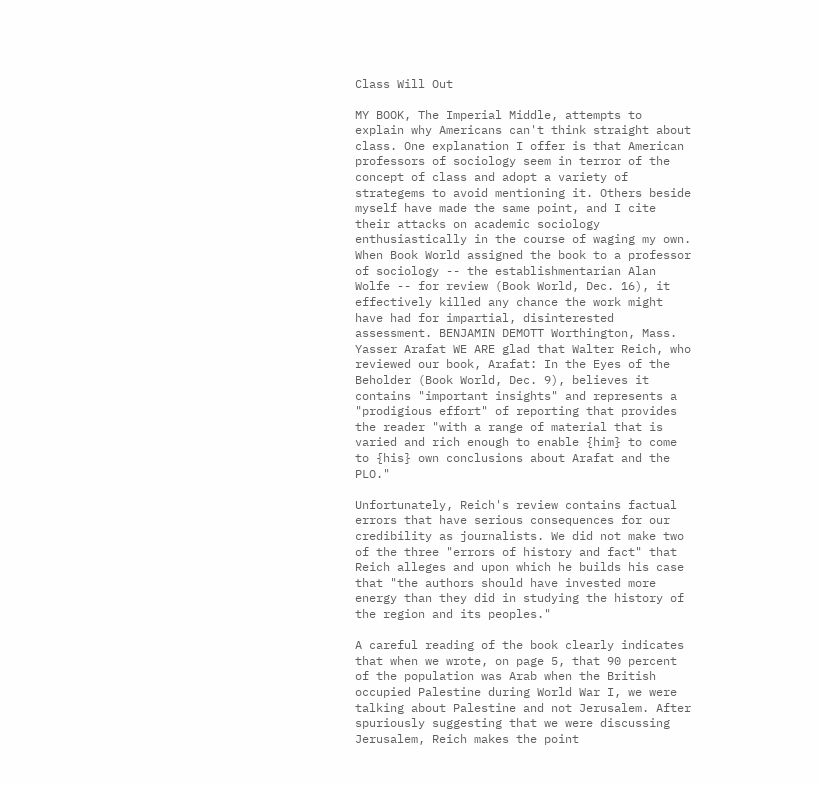Class Will Out

MY BOOK, The Imperial Middle, attempts to explain why Americans can't think straight about class. One explanation I offer is that American professors of sociology seem in terror of the concept of class and adopt a variety of strategems to avoid mentioning it. Others beside myself have made the same point, and I cite their attacks on academic sociology enthusiastically in the course of waging my own. When Book World assigned the book to a professor of sociology -- the establishmentarian Alan Wolfe -- for review (Book World, Dec. 16), it effectively killed any chance the work might have had for impartial, disinterested assessment. BENJAMIN DEMOTT Worthington, Mass. Yasser Arafat WE ARE glad that Walter Reich, who reviewed our book, Arafat: In the Eyes of the Beholder (Book World, Dec. 9), believes it contains "important insights" and represents a "prodigious effort" of reporting that provides the reader "with a range of material that is varied and rich enough to enable {him} to come to {his} own conclusions about Arafat and the PLO."

Unfortunately, Reich's review contains factual errors that have serious consequences for our credibility as journalists. We did not make two of the three "errors of history and fact" that Reich alleges and upon which he builds his case that "the authors should have invested more energy than they did in studying the history of the region and its peoples."

A careful reading of the book clearly indicates that when we wrote, on page 5, that 90 percent of the population was Arab when the British occupied Palestine during World War I, we were talking about Palestine and not Jerusalem. After spuriously suggesting that we were discussing Jerusalem, Reich makes the point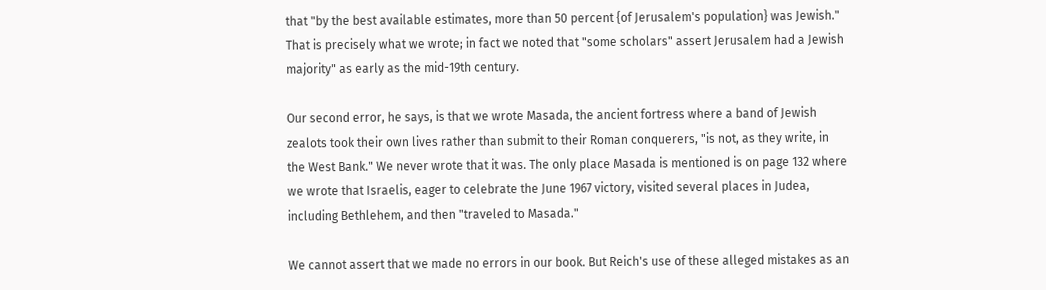that "by the best available estimates, more than 50 percent {of Jerusalem's population} was Jewish." That is precisely what we wrote; in fact we noted that "some scholars" assert Jerusalem had a Jewish majority" as early as the mid-19th century.

Our second error, he says, is that we wrote Masada, the ancient fortress where a band of Jewish zealots took their own lives rather than submit to their Roman conquerers, "is not, as they write, in the West Bank." We never wrote that it was. The only place Masada is mentioned is on page 132 where we wrote that Israelis, eager to celebrate the June 1967 victory, visited several places in Judea, including Bethlehem, and then "traveled to Masada."

We cannot assert that we made no errors in our book. But Reich's use of these alleged mistakes as an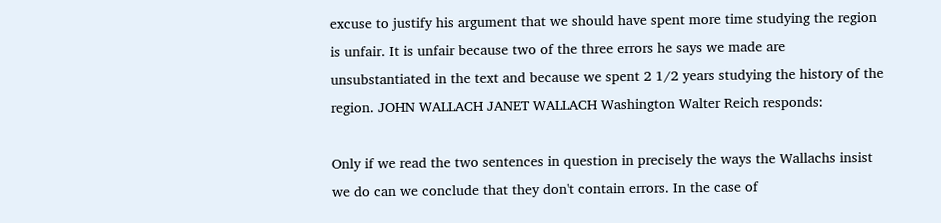excuse to justify his argument that we should have spent more time studying the region is unfair. It is unfair because two of the three errors he says we made are unsubstantiated in the text and because we spent 2 1/2 years studying the history of the region. JOHN WALLACH JANET WALLACH Washington Walter Reich responds:

Only if we read the two sentences in question in precisely the ways the Wallachs insist we do can we conclude that they don't contain errors. In the case of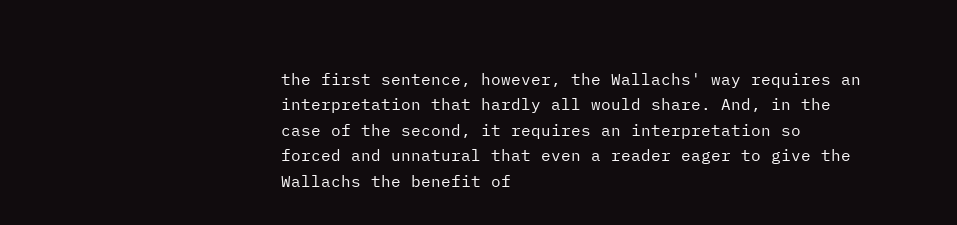the first sentence, however, the Wallachs' way requires an interpretation that hardly all would share. And, in the case of the second, it requires an interpretation so forced and unnatural that even a reader eager to give the Wallachs the benefit of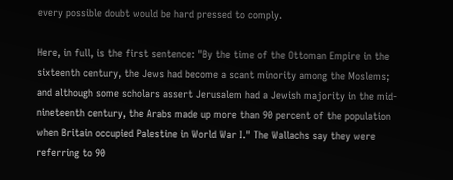every possible doubt would be hard pressed to comply.

Here, in full, is the first sentence: "By the time of the Ottoman Empire in the sixteenth century, the Jews had become a scant minority among the Moslems; and although some scholars assert Jerusalem had a Jewish majority in the mid-nineteenth century, the Arabs made up more than 90 percent of the population when Britain occupied Palestine in World War I." The Wallachs say they were referring to 90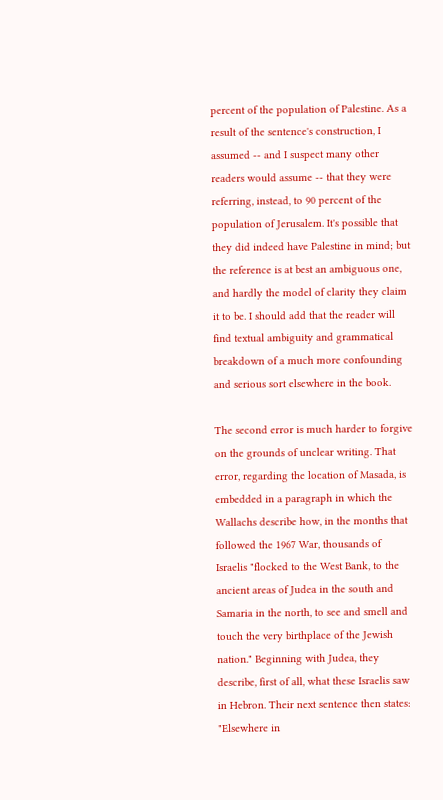percent of the population of Palestine. As a result of the sentence's construction, I assumed -- and I suspect many other readers would assume -- that they were referring, instead, to 90 percent of the population of Jerusalem. It's possible that they did indeed have Palestine in mind; but the reference is at best an ambiguous one, and hardly the model of clarity they claim it to be. I should add that the reader will find textual ambiguity and grammatical breakdown of a much more confounding and serious sort elsewhere in the book.

The second error is much harder to forgive on the grounds of unclear writing. That error, regarding the location of Masada, is embedded in a paragraph in which the Wallachs describe how, in the months that followed the 1967 War, thousands of Israelis "flocked to the West Bank, to the ancient areas of Judea in the south and Samaria in the north, to see and smell and touch the very birthplace of the Jewish nation." Beginning with Judea, they describe, first of all, what these Israelis saw in Hebron. Their next sentence then states: "Elsewhere in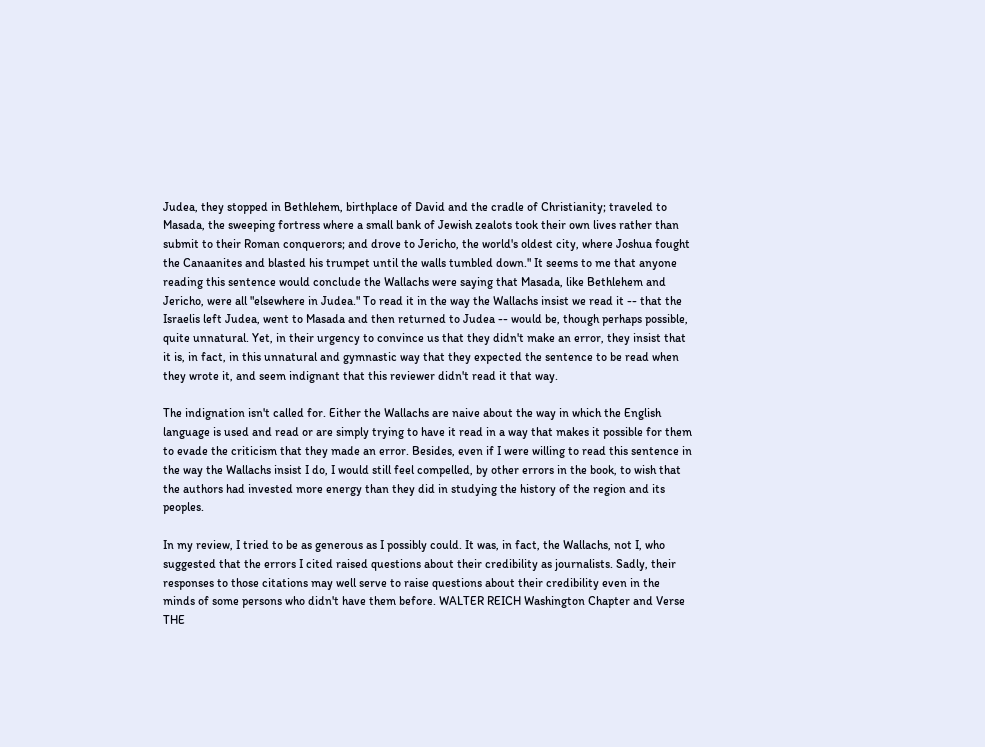Judea, they stopped in Bethlehem, birthplace of David and the cradle of Christianity; traveled to Masada, the sweeping fortress where a small bank of Jewish zealots took their own lives rather than submit to their Roman conquerors; and drove to Jericho, the world's oldest city, where Joshua fought the Canaanites and blasted his trumpet until the walls tumbled down." It seems to me that anyone reading this sentence would conclude the Wallachs were saying that Masada, like Bethlehem and Jericho, were all "elsewhere in Judea." To read it in the way the Wallachs insist we read it -- that the Israelis left Judea, went to Masada and then returned to Judea -- would be, though perhaps possible, quite unnatural. Yet, in their urgency to convince us that they didn't make an error, they insist that it is, in fact, in this unnatural and gymnastic way that they expected the sentence to be read when they wrote it, and seem indignant that this reviewer didn't read it that way.

The indignation isn't called for. Either the Wallachs are naive about the way in which the English language is used and read or are simply trying to have it read in a way that makes it possible for them to evade the criticism that they made an error. Besides, even if I were willing to read this sentence in the way the Wallachs insist I do, I would still feel compelled, by other errors in the book, to wish that the authors had invested more energy than they did in studying the history of the region and its peoples.

In my review, I tried to be as generous as I possibly could. It was, in fact, the Wallachs, not I, who suggested that the errors I cited raised questions about their credibility as journalists. Sadly, their responses to those citations may well serve to raise questions about their credibility even in the minds of some persons who didn't have them before. WALTER REICH Washington Chapter and Verse THE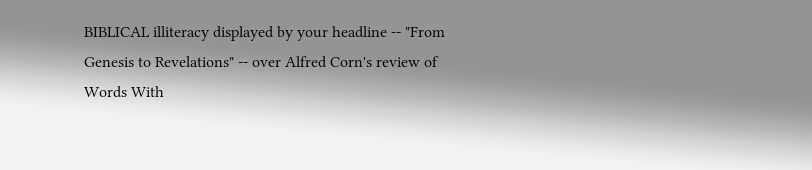BIBLICAL illiteracy displayed by your headline -- "From Genesis to Revelations" -- over Alfred Corn's review of Words With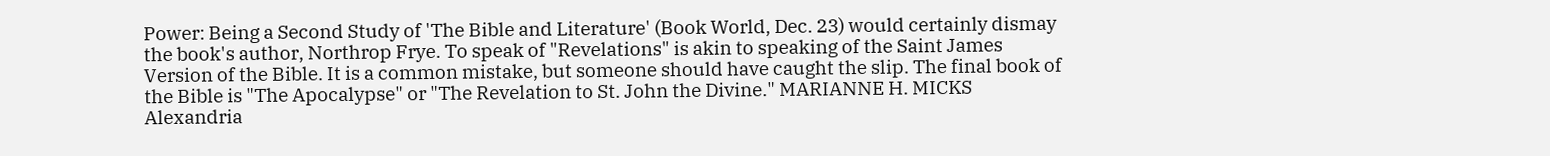Power: Being a Second Study of 'The Bible and Literature' (Book World, Dec. 23) would certainly dismay the book's author, Northrop Frye. To speak of "Revelations" is akin to speaking of the Saint James Version of the Bible. It is a common mistake, but someone should have caught the slip. The final book of the Bible is "The Apocalypse" or "The Revelation to St. John the Divine." MARIANNE H. MICKS Alexandria